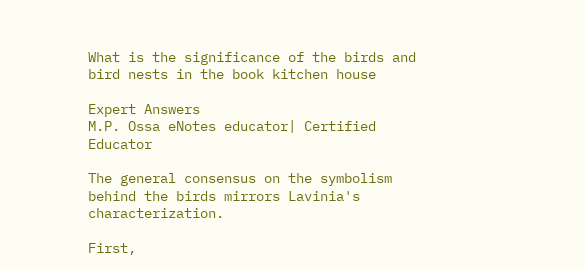What is the significance of the birds and bird nests in the book kitchen house

Expert Answers
M.P. Ossa eNotes educator| Certified Educator

The general consensus on the symbolism behind the birds mirrors Lavinia's characterization.

First,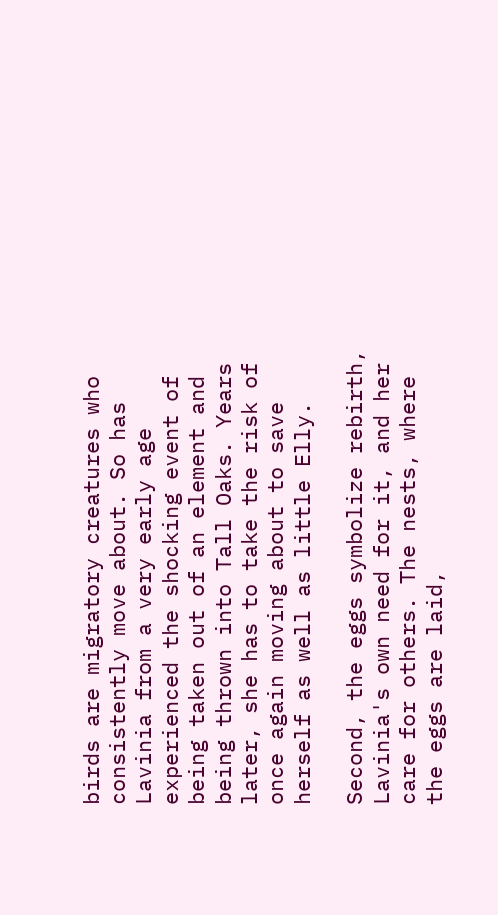birds are migratory creatures who consistently move about. So has Lavinia from a very early age experienced the shocking event of being taken out of an element and being thrown into Tall Oaks. Years later, she has to take the risk of once again moving about to save herself as well as little Elly.

Second, the eggs symbolize rebirth, Lavinia's own need for it, and her care for others. The nests, where the eggs are laid,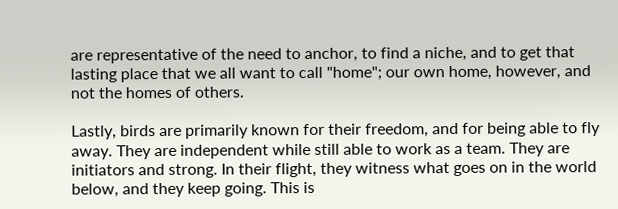are representative of the need to anchor, to find a niche, and to get that lasting place that we all want to call "home"; our own home, however, and not the homes of others.

Lastly, birds are primarily known for their freedom, and for being able to fly away. They are independent while still able to work as a team. They are initiators and strong. In their flight, they witness what goes on in the world below, and they keep going. This is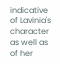indicative of Lavinia's character as well as of her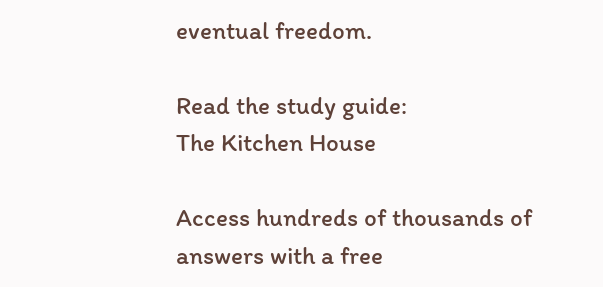eventual freedom.

Read the study guide:
The Kitchen House

Access hundreds of thousands of answers with a free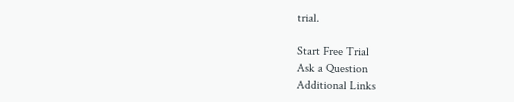trial.

Start Free Trial
Ask a Question
Additional Links